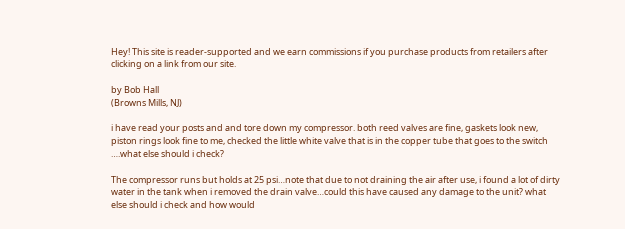Hey! This site is reader-supported and we earn commissions if you purchase products from retailers after clicking on a link from our site.

by Bob Hall
(Browns Mills, NJ)

i have read your posts and and tore down my compressor. both reed valves are fine, gaskets look new, piston rings look fine to me, checked the little white valve that is in the copper tube that goes to the switch ….what else should i check?

The compressor runs but holds at 25 psi…note that due to not draining the air after use, i found a lot of dirty water in the tank when i removed the drain valve…could this have caused any damage to the unit? what else should i check and how would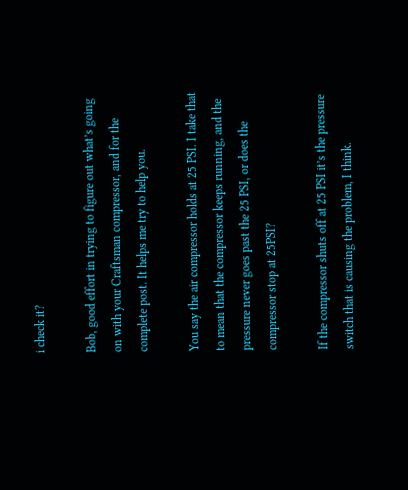i check it?

Bob, good effort in trying to figure out what’s going on with your Craftsman compressor, and for the complete post. It helps me try to help you.

You say the air compressor holds at 25 PSI. I take that to mean that the compressor keeps running, and the pressure never goes past the 25 PSI, or does the compressor stop at 25PSI?

If the compressor shuts off at 25 PSI it’s the pressure switch that is causing the problem, I think.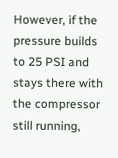However, if the pressure builds to 25 PSI and stays there with the compressor still running,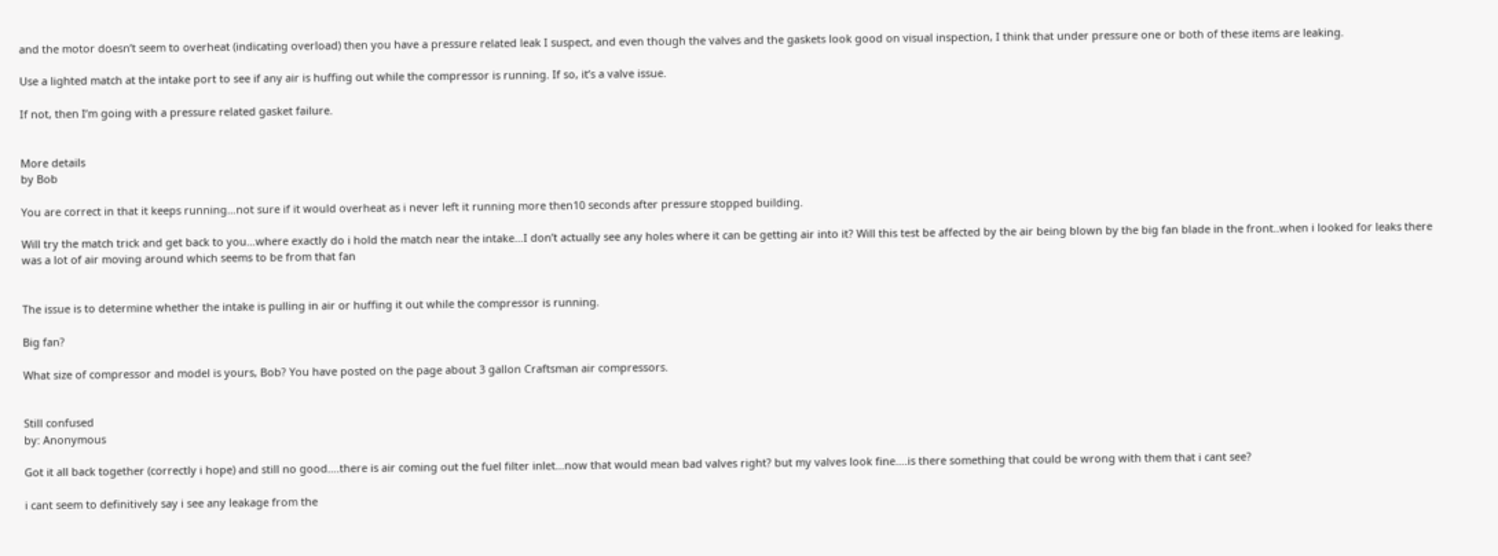and the motor doesn’t seem to overheat (indicating overload) then you have a pressure related leak I suspect, and even though the valves and the gaskets look good on visual inspection, I think that under pressure one or both of these items are leaking.

Use a lighted match at the intake port to see if any air is huffing out while the compressor is running. If so, it’s a valve issue.

If not, then I’m going with a pressure related gasket failure.


More details
by Bob

You are correct in that it keeps running…not sure if it would overheat as i never left it running more then10 seconds after pressure stopped building.

Will try the match trick and get back to you…where exactly do i hold the match near the intake…I don’t actually see any holes where it can be getting air into it? Will this test be affected by the air being blown by the big fan blade in the front..when i looked for leaks there was a lot of air moving around which seems to be from that fan


The issue is to determine whether the intake is pulling in air or huffing it out while the compressor is running.

Big fan?

What size of compressor and model is yours, Bob? You have posted on the page about 3 gallon Craftsman air compressors.


Still confused
by: Anonymous

Got it all back together (correctly i hope) and still no good….there is air coming out the fuel filter inlet…now that would mean bad valves right? but my valves look fine….is there something that could be wrong with them that i cant see?

i cant seem to definitively say i see any leakage from the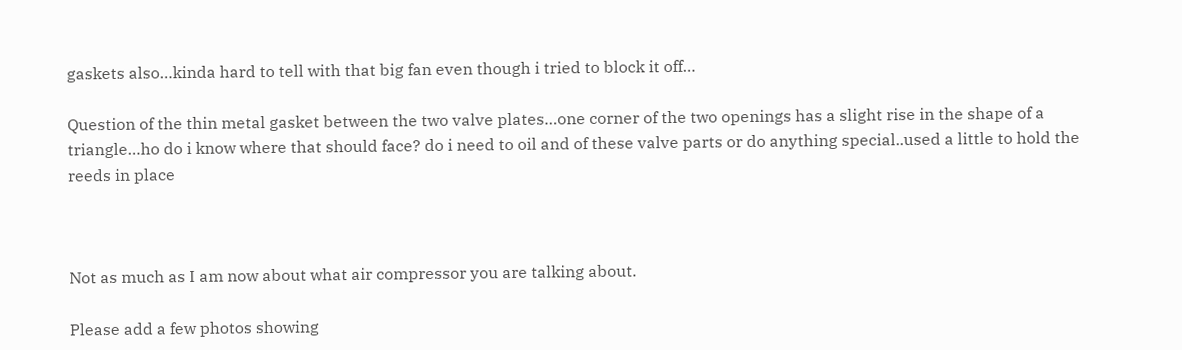gaskets also…kinda hard to tell with that big fan even though i tried to block it off…

Question of the thin metal gasket between the two valve plates…one corner of the two openings has a slight rise in the shape of a triangle…ho do i know where that should face? do i need to oil and of these valve parts or do anything special..used a little to hold the reeds in place



Not as much as I am now about what air compressor you are talking about.

Please add a few photos showing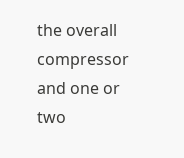the overall compressor and one or two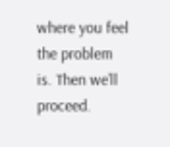where you feel the problem is. Then we’ll proceed.